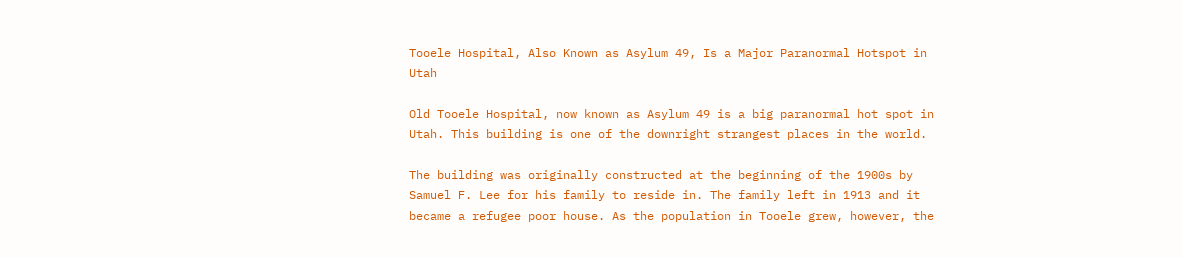Tooele Hospital, Also Known as Asylum 49, Is a Major Paranormal Hotspot in Utah

Old Tooele Hospital, now known as Asylum 49 is a big paranormal hot spot in Utah. This building is one of the downright strangest places in the world.

The building was originally constructed at the beginning of the 1900s by Samuel F. Lee for his family to reside in. The family left in 1913 and it became a refugee poor house. As the population in Tooele grew, however, the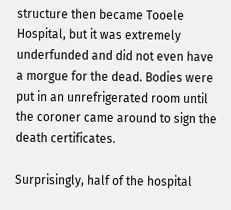structure then became Tooele Hospital, but it was extremely underfunded and did not even have a morgue for the dead. Bodies were put in an unrefrigerated room until the coroner came around to sign the death certificates.

Surprisingly, half of the hospital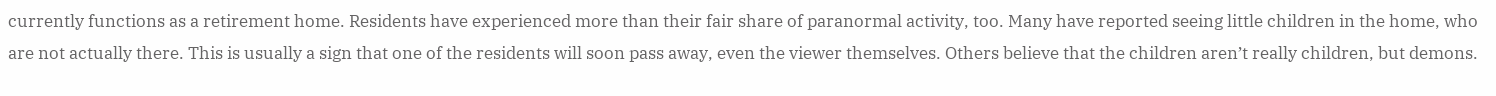currently functions as a retirement home. Residents have experienced more than their fair share of paranormal activity, too. Many have reported seeing little children in the home, who are not actually there. This is usually a sign that one of the residents will soon pass away, even the viewer themselves. Others believe that the children aren’t really children, but demons.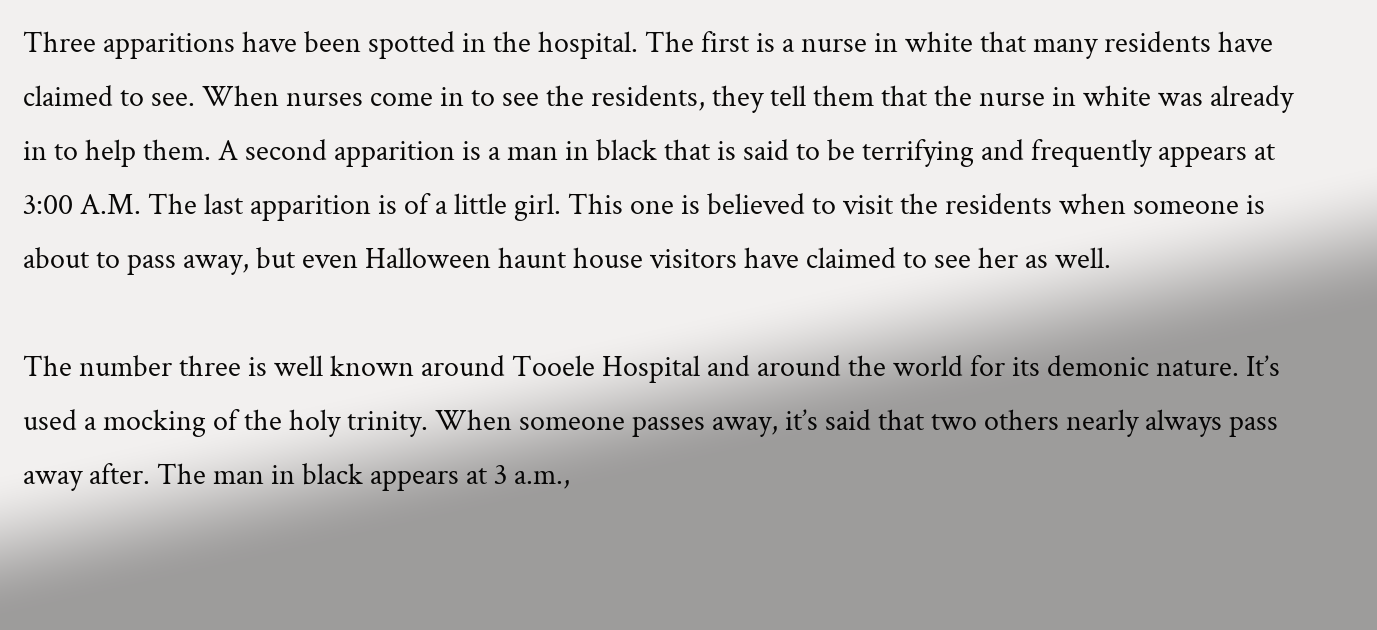Three apparitions have been spotted in the hospital. The first is a nurse in white that many residents have claimed to see. When nurses come in to see the residents, they tell them that the nurse in white was already in to help them. A second apparition is a man in black that is said to be terrifying and frequently appears at 3:00 A.M. The last apparition is of a little girl. This one is believed to visit the residents when someone is about to pass away, but even Halloween haunt house visitors have claimed to see her as well.

The number three is well known around Tooele Hospital and around the world for its demonic nature. It’s used a mocking of the holy trinity. When someone passes away, it’s said that two others nearly always pass away after. The man in black appears at 3 a.m.,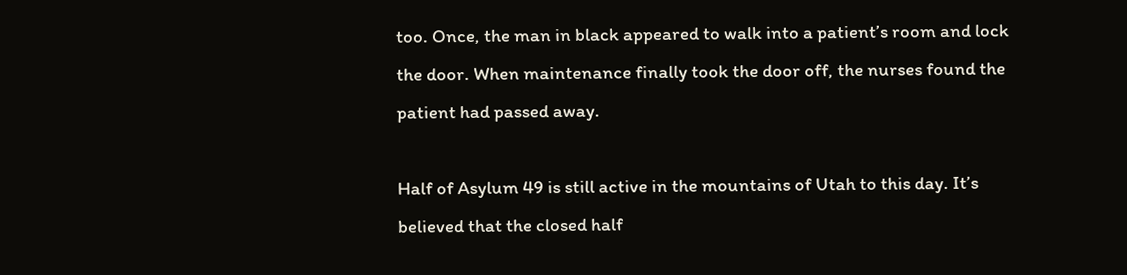too. Once, the man in black appeared to walk into a patient’s room and lock the door. When maintenance finally took the door off, the nurses found the patient had passed away.

Half of Asylum 49 is still active in the mountains of Utah to this day. It’s believed that the closed half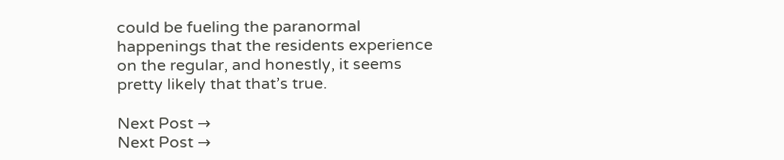could be fueling the paranormal happenings that the residents experience on the regular, and honestly, it seems pretty likely that that’s true.

Next Post →
Next Post →